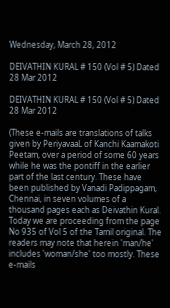Wednesday, March 28, 2012

DEIVATHIN KURAL # 150 (Vol # 5) Dated 28 Mar 2012

DEIVATHIN KURAL # 150 (Vol # 5) Dated 28 Mar 2012

(These e-mails are translations of talks given by PeriyavaaL of Kanchi Kaamakoti Peetam, over a period of some 60 years while he was the pontiff in the earlier part of the last century. These have been published by Vanadi Padippagam, Chennai, in seven volumes of a thousand pages each as Deivathin Kural. Today we are proceeding from the page No 935 of Vol 5 of the Tamil original. The readers may note that herein 'man/he' includes 'woman/she' too mostly. These e-mails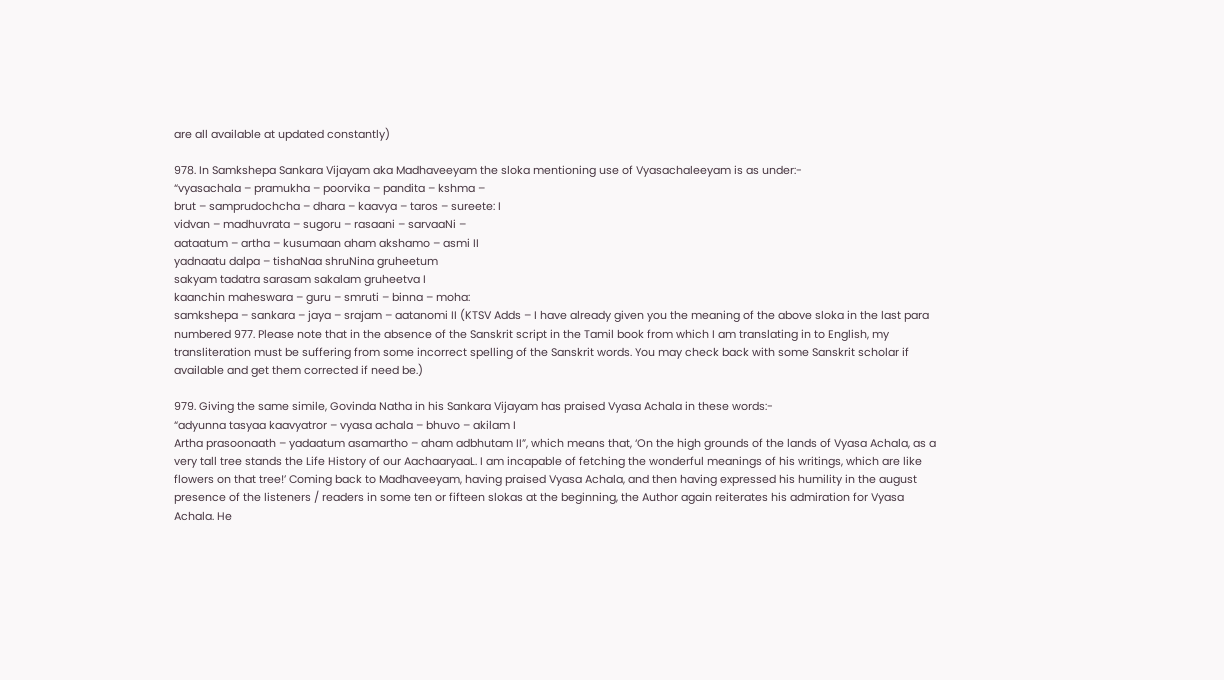are all available at updated constantly)

978. In Samkshepa Sankara Vijayam aka Madhaveeyam the sloka mentioning use of Vyasachaleeyam is as under:-
“vyasachala – pramukha – poorvika – pandita – kshma –
brut – samprudochcha – dhara – kaavya – taros – sureete: I
vidvan – madhuvrata – sugoru – rasaani – sarvaaNi –
aataatum – artha – kusumaan aham akshamo – asmi II
yadnaatu dalpa – tishaNaa shruNina gruheetum
sakyam tadatra sarasam sakalam gruheetva I
kaanchin maheswara – guru – smruti – binna – moha:
samkshepa – sankara – jaya – srajam – aatanomi II (KTSV Adds – I have already given you the meaning of the above sloka in the last para numbered 977. Please note that in the absence of the Sanskrit script in the Tamil book from which I am translating in to English, my transliteration must be suffering from some incorrect spelling of the Sanskrit words. You may check back with some Sanskrit scholar if available and get them corrected if need be.)

979. Giving the same simile, Govinda Natha in his Sankara Vijayam has praised Vyasa Achala in these words:-
“adyunna tasyaa kaavyatror – vyasa achala – bhuvo – akilam I
Artha prasoonaath – yadaatum asamartho – aham adbhutam II”, which means that, ‘On the high grounds of the lands of Vyasa Achala, as a very tall tree stands the Life History of our AachaaryaaL. I am incapable of fetching the wonderful meanings of his writings, which are like flowers on that tree!’ Coming back to Madhaveeyam, having praised Vyasa Achala, and then having expressed his humility in the august presence of the listeners / readers in some ten or fifteen slokas at the beginning, the Author again reiterates his admiration for Vyasa Achala. He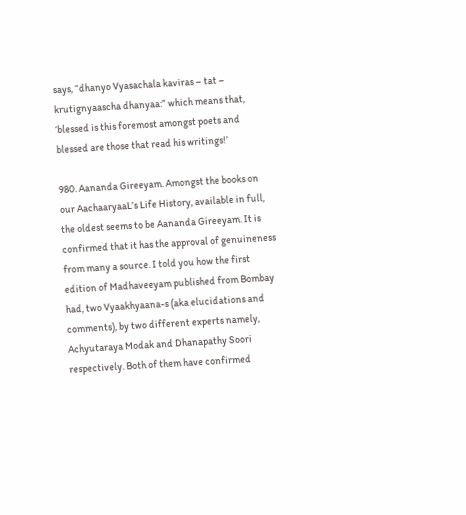says, “dhanyo Vyasachala kaviras – tat – krutignyaascha dhanyaa:” which means that, ‘blessed is this foremost amongst poets and blessed are those that read his writings!’

980. Aananda Gireeyam. Amongst the books on our AachaaryaaL’s Life History, available in full, the oldest seems to be Aananda Gireeyam. It is confirmed that it has the approval of genuineness from many a source. I told you how the first edition of Madhaveeyam published from Bombay had, two Vyaakhyaana-s (aka elucidations and comments), by two different experts namely, Achyutaraya Modak and Dhanapathy Soori respectively. Both of them have confirmed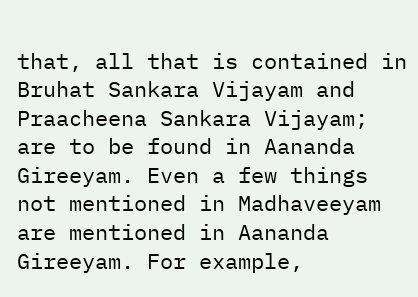that, all that is contained in Bruhat Sankara Vijayam and Praacheena Sankara Vijayam; are to be found in Aananda Gireeyam. Even a few things not mentioned in Madhaveeyam are mentioned in Aananda Gireeyam. For example,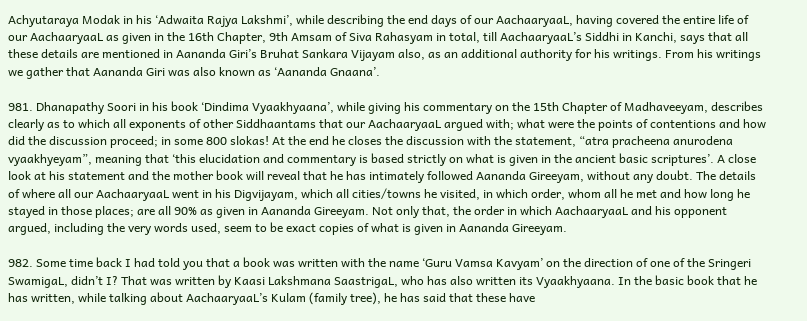Achyutaraya Modak in his ‘Adwaita Rajya Lakshmi’, while describing the end days of our AachaaryaaL, having covered the entire life of our AachaaryaaL as given in the 16th Chapter, 9th Amsam of Siva Rahasyam in total, till AachaaryaaL’s Siddhi in Kanchi, says that all these details are mentioned in Aananda Giri’s Bruhat Sankara Vijayam also, as an additional authority for his writings. From his writings we gather that Aananda Giri was also known as ‘Aananda Gnaana’.

981. Dhanapathy Soori in his book ‘Dindima Vyaakhyaana’, while giving his commentary on the 15th Chapter of Madhaveeyam, describes clearly as to which all exponents of other Siddhaantams that our AachaaryaaL argued with; what were the points of contentions and how did the discussion proceed; in some 800 slokas! At the end he closes the discussion with the statement, “atra pracheena anurodena vyaakhyeyam”, meaning that ‘this elucidation and commentary is based strictly on what is given in the ancient basic scriptures’. A close look at his statement and the mother book will reveal that he has intimately followed Aananda Gireeyam, without any doubt. The details of where all our AachaaryaaL went in his Digvijayam, which all cities/towns he visited, in which order, whom all he met and how long he stayed in those places; are all 90% as given in Aananda Gireeyam. Not only that, the order in which AachaaryaaL and his opponent argued, including the very words used, seem to be exact copies of what is given in Aananda Gireeyam.

982. Some time back I had told you that a book was written with the name ‘Guru Vamsa Kavyam’ on the direction of one of the Sringeri SwamigaL, didn’t I? That was written by Kaasi Lakshmana SaastrigaL, who has also written its Vyaakhyaana. In the basic book that he has written, while talking about AachaaryaaL’s Kulam (family tree), he has said that these have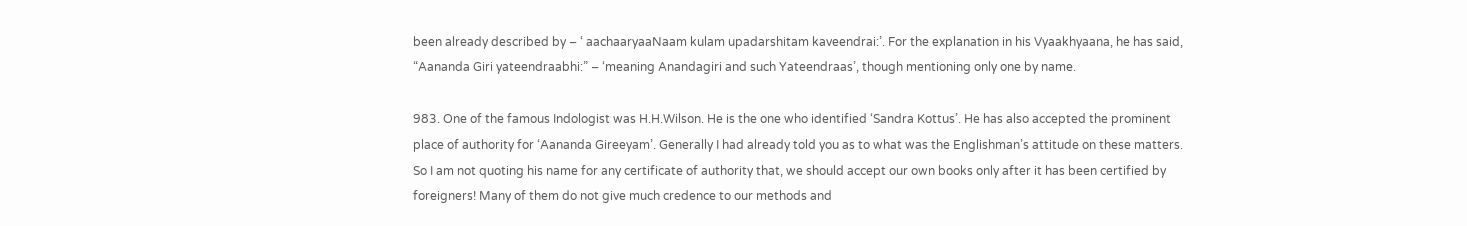been already described by – ‘ aachaaryaaNaam kulam upadarshitam kaveendrai:’. For the explanation in his Vyaakhyaana, he has said, “Aananda Giri yateendraabhi:” – ‘meaning Anandagiri and such Yateendraas’, though mentioning only one by name.

983. One of the famous Indologist was H.H.Wilson. He is the one who identified ‘Sandra Kottus’. He has also accepted the prominent place of authority for ‘Aananda Gireeyam’. Generally I had already told you as to what was the Englishman’s attitude on these matters. So I am not quoting his name for any certificate of authority that, we should accept our own books only after it has been certified by foreigners! Many of them do not give much credence to our methods and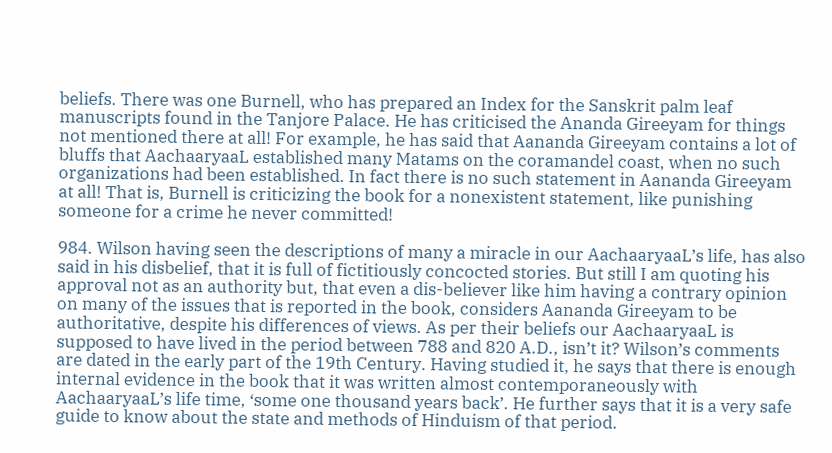beliefs. There was one Burnell, who has prepared an Index for the Sanskrit palm leaf manuscripts found in the Tanjore Palace. He has criticised the Ananda Gireeyam for things not mentioned there at all! For example, he has said that Aananda Gireeyam contains a lot of bluffs that AachaaryaaL established many Matams on the coramandel coast, when no such organizations had been established. In fact there is no such statement in Aananda Gireeyam at all! That is, Burnell is criticizing the book for a nonexistent statement, like punishing someone for a crime he never committed!

984. Wilson having seen the descriptions of many a miracle in our AachaaryaaL’s life, has also said in his disbelief, that it is full of fictitiously concocted stories. But still I am quoting his approval not as an authority but, that even a dis-believer like him having a contrary opinion on many of the issues that is reported in the book, considers Aananda Gireeyam to be authoritative, despite his differences of views. As per their beliefs our AachaaryaaL is supposed to have lived in the period between 788 and 820 A.D., isn’t it? Wilson’s comments are dated in the early part of the 19th Century. Having studied it, he says that there is enough internal evidence in the book that it was written almost contemporaneously with AachaaryaaL’s life time, ‘some one thousand years back’. He further says that it is a very safe guide to know about the state and methods of Hinduism of that period.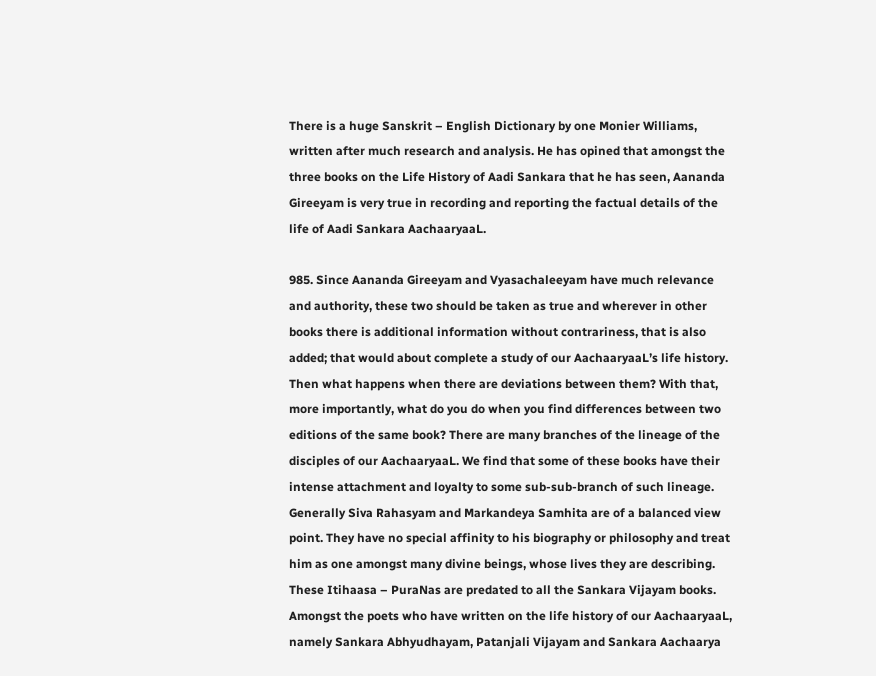There is a huge Sanskrit – English Dictionary by one Monier Williams, written after much research and analysis. He has opined that amongst the three books on the Life History of Aadi Sankara that he has seen, Aananda Gireeyam is very true in recording and reporting the factual details of the life of Aadi Sankara AachaaryaaL.

985. Since Aananda Gireeyam and Vyasachaleeyam have much relevance and authority, these two should be taken as true and wherever in other books there is additional information without contrariness, that is also added; that would about complete a study of our AachaaryaaL’s life history. Then what happens when there are deviations between them? With that, more importantly, what do you do when you find differences between two editions of the same book? There are many branches of the lineage of the disciples of our AachaaryaaL. We find that some of these books have their intense attachment and loyalty to some sub-sub-branch of such lineage. Generally Siva Rahasyam and Markandeya Samhita are of a balanced view point. They have no special affinity to his biography or philosophy and treat him as one amongst many divine beings, whose lives they are describing. These Itihaasa – PuraNas are predated to all the Sankara Vijayam books. Amongst the poets who have written on the life history of our AachaaryaaL, namely Sankara Abhyudhayam, Patanjali Vijayam and Sankara Aachaarya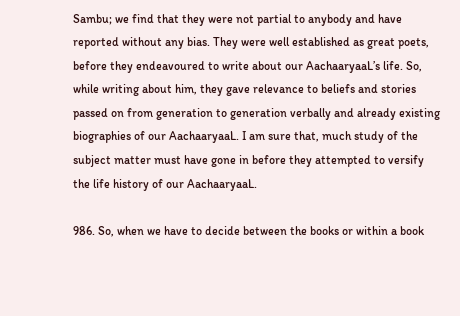Sambu; we find that they were not partial to anybody and have reported without any bias. They were well established as great poets, before they endeavoured to write about our AachaaryaaL’s life. So, while writing about him, they gave relevance to beliefs and stories passed on from generation to generation verbally and already existing biographies of our AachaaryaaL. I am sure that, much study of the subject matter must have gone in before they attempted to versify the life history of our AachaaryaaL.

986. So, when we have to decide between the books or within a book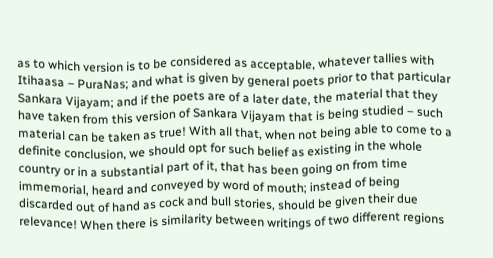as to which version is to be considered as acceptable, whatever tallies with Itihaasa – PuraNas; and what is given by general poets prior to that particular Sankara Vijayam; and if the poets are of a later date, the material that they have taken from this version of Sankara Vijayam that is being studied – such material can be taken as true! With all that, when not being able to come to a definite conclusion, we should opt for such belief as existing in the whole country or in a substantial part of it, that has been going on from time immemorial, heard and conveyed by word of mouth; instead of being discarded out of hand as cock and bull stories, should be given their due relevance! When there is similarity between writings of two different regions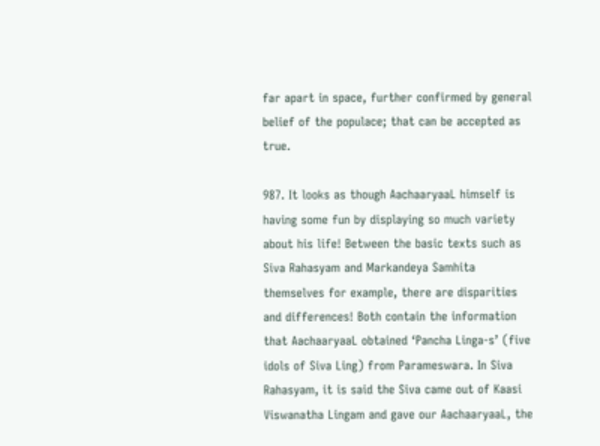far apart in space, further confirmed by general belief of the populace; that can be accepted as true.

987. It looks as though AachaaryaaL himself is having some fun by displaying so much variety about his life! Between the basic texts such as Siva Rahasyam and Markandeya Samhita themselves for example, there are disparities and differences! Both contain the information that AachaaryaaL obtained ‘Pancha Linga-s’ (five idols of Siva Ling) from Parameswara. In Siva Rahasyam, it is said the Siva came out of Kaasi Viswanatha Lingam and gave our AachaaryaaL, the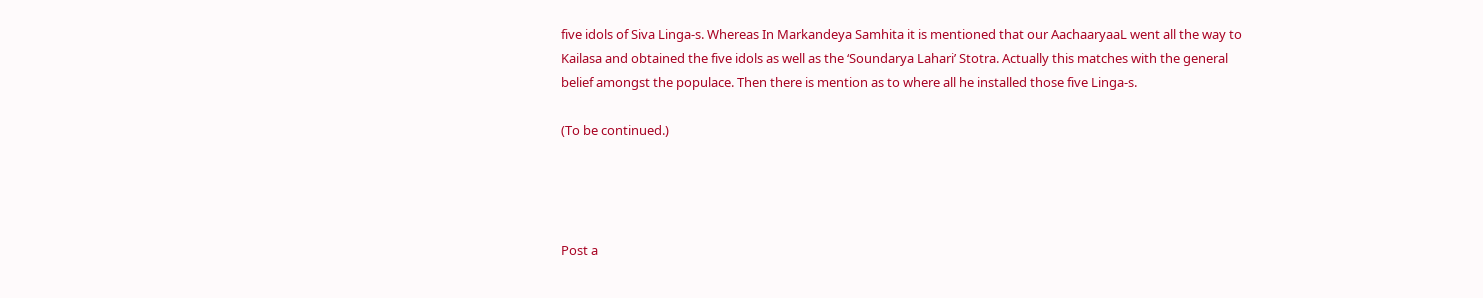five idols of Siva Linga-s. Whereas In Markandeya Samhita it is mentioned that our AachaaryaaL went all the way to Kailasa and obtained the five idols as well as the ‘Soundarya Lahari’ Stotra. Actually this matches with the general belief amongst the populace. Then there is mention as to where all he installed those five Linga-s.

(To be continued.)




Post a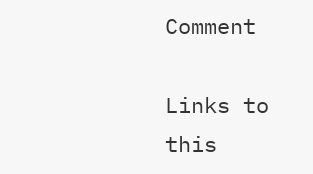Comment

Links to this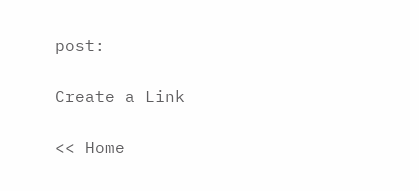post:

Create a Link

<< Home